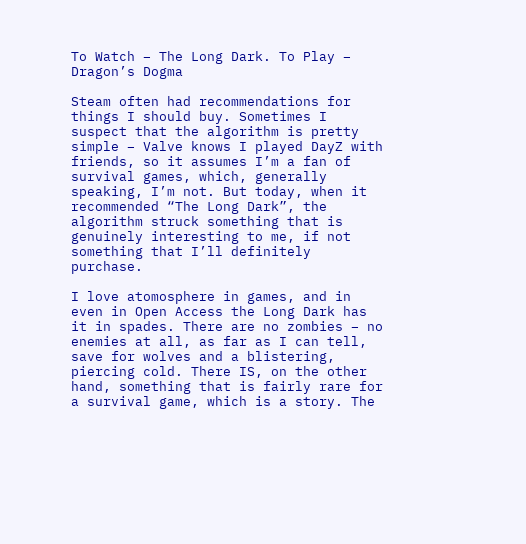To Watch – The Long Dark. To Play – Dragon’s Dogma

Steam often had recommendations for things I should buy. Sometimes I suspect that the algorithm is pretty simple – Valve knows I played DayZ with friends, so it assumes I’m a fan of survival games, which, generally speaking, I’m not. But today, when it recommended “The Long Dark”, the algorithm struck something that is genuinely interesting to me, if not something that I’ll definitely purchase.

I love atomosphere in games, and in even in Open Access the Long Dark has it in spades. There are no zombies – no enemies at all, as far as I can tell, save for wolves and a blistering, piercing cold. There IS, on the other hand, something that is fairly rare for a survival game, which is a story. The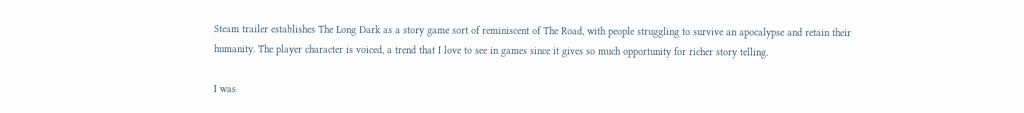Steam trailer establishes The Long Dark as a story game sort of reminiscent of The Road, with people struggling to survive an apocalypse and retain their humanity. The player character is voiced, a trend that I love to see in games since it gives so much opportunity for richer story telling.

I was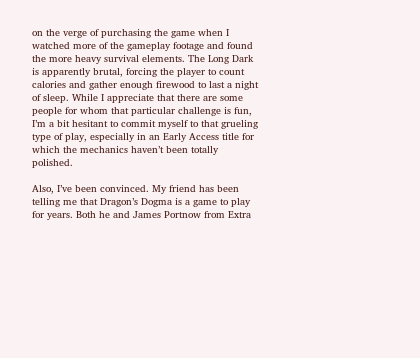on the verge of purchasing the game when I watched more of the gameplay footage and found the more heavy survival elements. The Long Dark is apparently brutal, forcing the player to count calories and gather enough firewood to last a night of sleep. While I appreciate that there are some people for whom that particular challenge is fun, I’m a bit hesitant to commit myself to that grueling type of play, especially in an Early Access title for which the mechanics haven’t been totally polished.

Also, I’ve been convinced. My friend has been telling me that Dragon’s Dogma is a game to play for years. Both he and James Portnow from Extra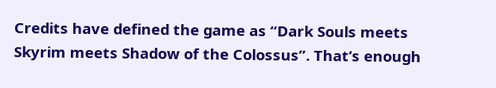Credits have defined the game as “Dark Souls meets Skyrim meets Shadow of the Colossus”. That’s enough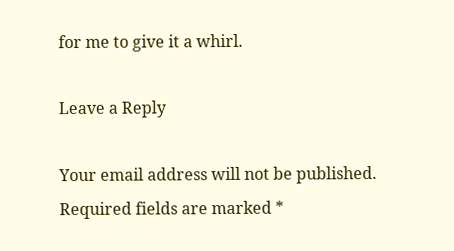for me to give it a whirl.

Leave a Reply

Your email address will not be published. Required fields are marked *